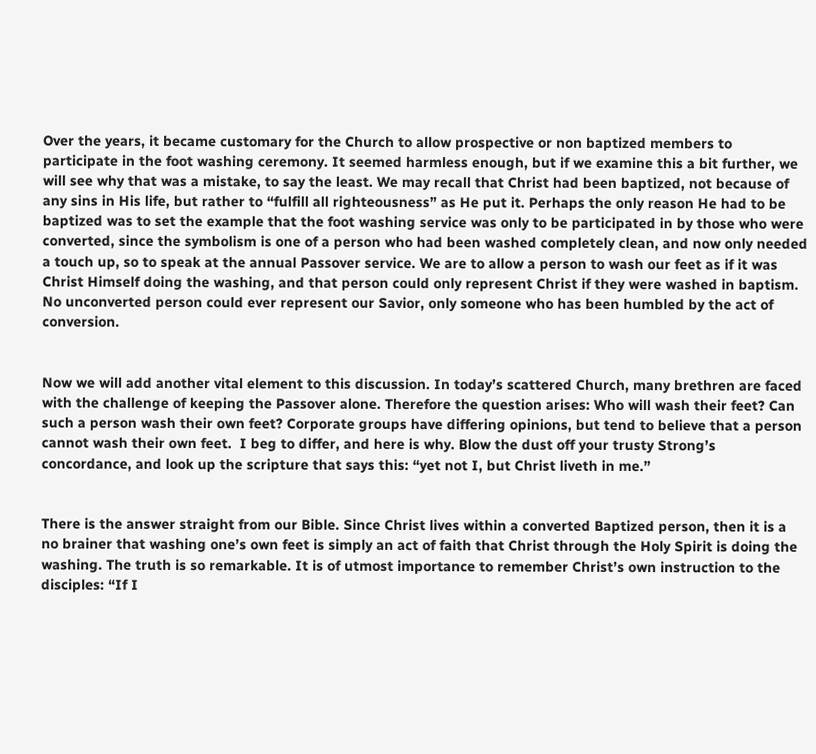Over the years, it became customary for the Church to allow prospective or non baptized members to participate in the foot washing ceremony. It seemed harmless enough, but if we examine this a bit further, we will see why that was a mistake, to say the least. We may recall that Christ had been baptized, not because of any sins in His life, but rather to “fulfill all righteousness” as He put it. Perhaps the only reason He had to be baptized was to set the example that the foot washing service was only to be participated in by those who were converted, since the symbolism is one of a person who had been washed completely clean, and now only needed a touch up, so to speak at the annual Passover service. We are to allow a person to wash our feet as if it was Christ Himself doing the washing, and that person could only represent Christ if they were washed in baptism. No unconverted person could ever represent our Savior, only someone who has been humbled by the act of conversion.


Now we will add another vital element to this discussion. In today’s scattered Church, many brethren are faced with the challenge of keeping the Passover alone. Therefore the question arises: Who will wash their feet? Can such a person wash their own feet? Corporate groups have differing opinions, but tend to believe that a person cannot wash their own feet.  I beg to differ, and here is why. Blow the dust off your trusty Strong’s concordance, and look up the scripture that says this: “yet not I, but Christ liveth in me.”


There is the answer straight from our Bible. Since Christ lives within a converted Baptized person, then it is a no brainer that washing one’s own feet is simply an act of faith that Christ through the Holy Spirit is doing the washing. The truth is so remarkable. It is of utmost importance to remember Christ’s own instruction to the disciples: “If I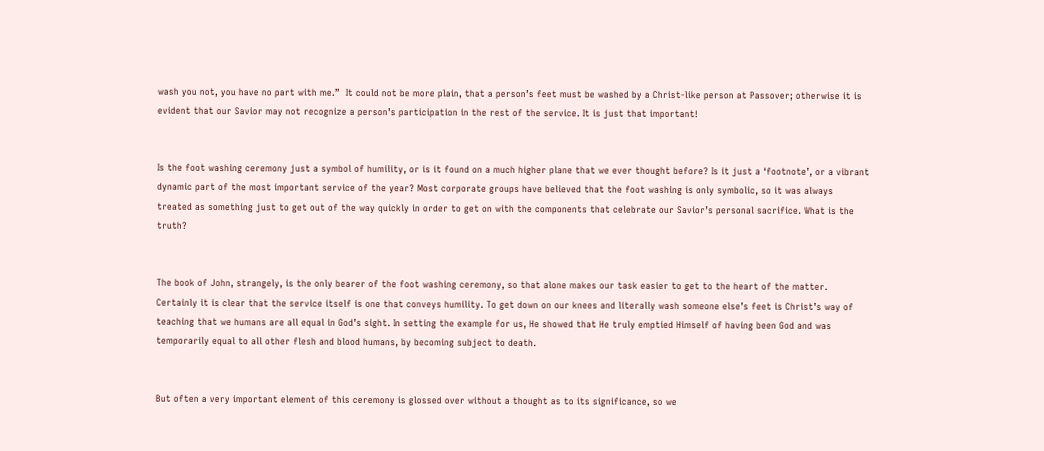wash you not, you have no part with me.”  It could not be more plain, that a person’s feet must be washed by a Christ-like person at Passover; otherwise it is evident that our Savior may not recognize a person’s participation in the rest of the service. It is just that important!


Is the foot washing ceremony just a symbol of humility, or is it found on a much higher plane that we ever thought before? Is it just a ‘footnote’, or a vibrant dynamic part of the most important service of the year? Most corporate groups have believed that the foot washing is only symbolic, so it was always treated as something just to get out of the way quickly in order to get on with the components that celebrate our Savior’s personal sacrifice. What is the truth?


The book of John, strangely, is the only bearer of the foot washing ceremony, so that alone makes our task easier to get to the heart of the matter. Certainly it is clear that the service itself is one that conveys humility. To get down on our knees and literally wash someone else’s feet is Christ’s way of teaching that we humans are all equal in God’s sight. In setting the example for us, He showed that He truly emptied Himself of having been God and was temporarily equal to all other flesh and blood humans, by becoming subject to death.


But often a very important element of this ceremony is glossed over without a thought as to its significance, so we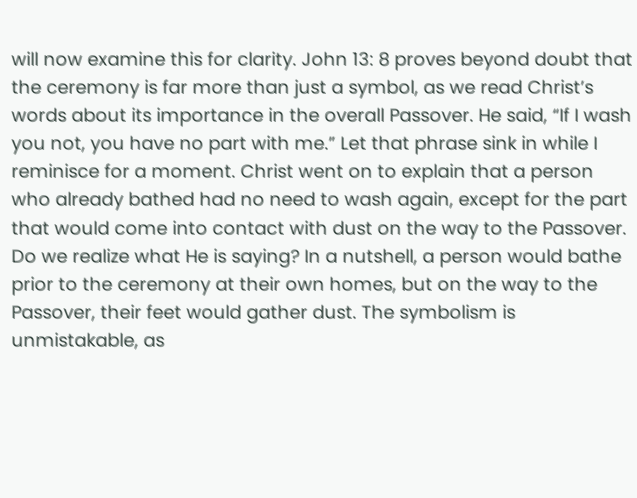will now examine this for clarity. John 13: 8 proves beyond doubt that the ceremony is far more than just a symbol, as we read Christ’s words about its importance in the overall Passover. He said, “If I wash you not, you have no part with me.” Let that phrase sink in while I reminisce for a moment. Christ went on to explain that a person who already bathed had no need to wash again, except for the part that would come into contact with dust on the way to the Passover. Do we realize what He is saying? In a nutshell, a person would bathe prior to the ceremony at their own homes, but on the way to the Passover, their feet would gather dust. The symbolism is unmistakable, as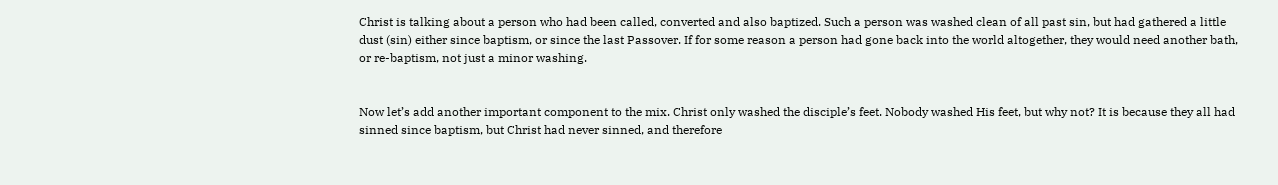Christ is talking about a person who had been called, converted and also baptized. Such a person was washed clean of all past sin, but had gathered a little dust (sin) either since baptism, or since the last Passover. If for some reason a person had gone back into the world altogether, they would need another bath, or re-baptism, not just a minor washing.


Now let’s add another important component to the mix. Christ only washed the disciple’s feet. Nobody washed His feet, but why not? It is because they all had sinned since baptism, but Christ had never sinned, and therefore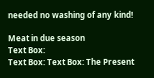needed no washing of any kind!

Meat in due season
Text Box:
Text Box: Text Box: The Present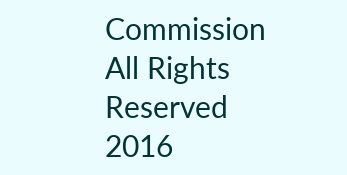Commission   All Rights Reserved  2016